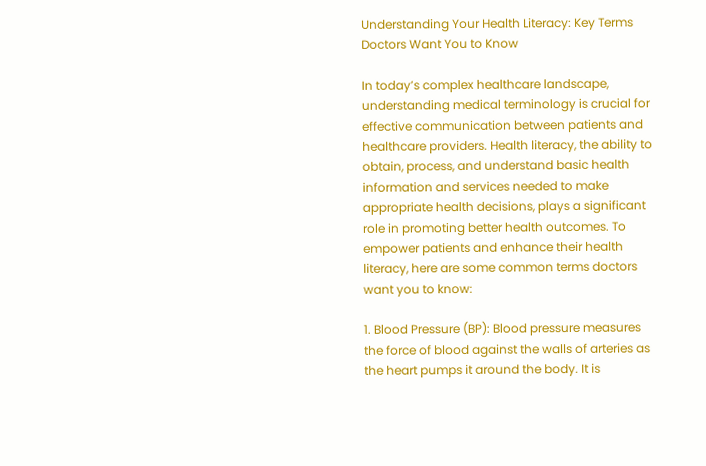Understanding Your Health Literacy: Key Terms Doctors Want You to Know

In today’s complex healthcare landscape, understanding medical terminology is crucial for effective communication between patients and healthcare providers. Health literacy, the ability to obtain, process, and understand basic health information and services needed to make appropriate health decisions, plays a significant role in promoting better health outcomes. To empower patients and enhance their health literacy, here are some common terms doctors want you to know:

1. Blood Pressure (BP): Blood pressure measures the force of blood against the walls of arteries as the heart pumps it around the body. It is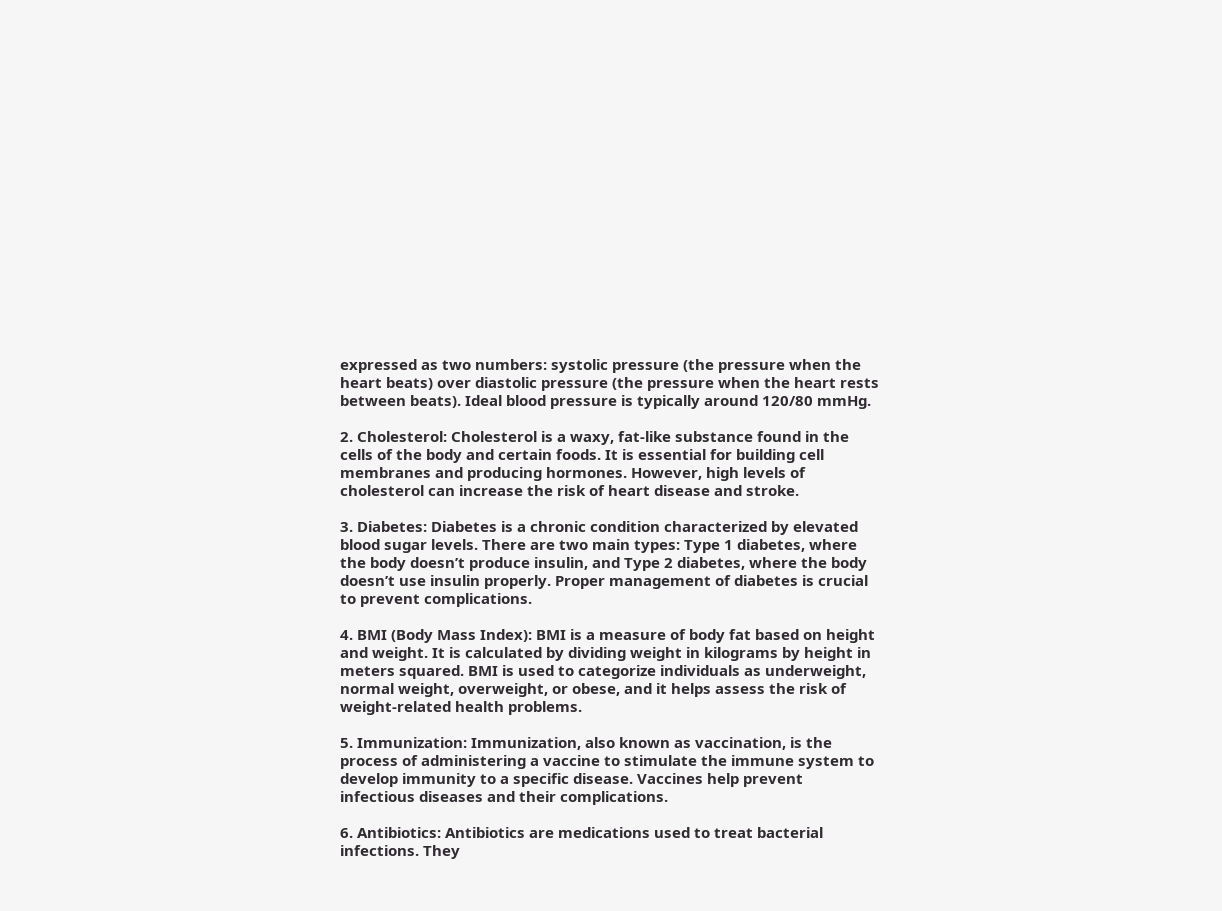expressed as two numbers: systolic pressure (the pressure when the heart beats) over diastolic pressure (the pressure when the heart rests between beats). Ideal blood pressure is typically around 120/80 mmHg.

2. Cholesterol: Cholesterol is a waxy, fat-like substance found in the cells of the body and certain foods. It is essential for building cell membranes and producing hormones. However, high levels of cholesterol can increase the risk of heart disease and stroke.

3. Diabetes: Diabetes is a chronic condition characterized by elevated blood sugar levels. There are two main types: Type 1 diabetes, where the body doesn’t produce insulin, and Type 2 diabetes, where the body doesn’t use insulin properly. Proper management of diabetes is crucial to prevent complications.

4. BMI (Body Mass Index): BMI is a measure of body fat based on height and weight. It is calculated by dividing weight in kilograms by height in meters squared. BMI is used to categorize individuals as underweight, normal weight, overweight, or obese, and it helps assess the risk of weight-related health problems.

5. Immunization: Immunization, also known as vaccination, is the process of administering a vaccine to stimulate the immune system to develop immunity to a specific disease. Vaccines help prevent infectious diseases and their complications.

6. Antibiotics: Antibiotics are medications used to treat bacterial infections. They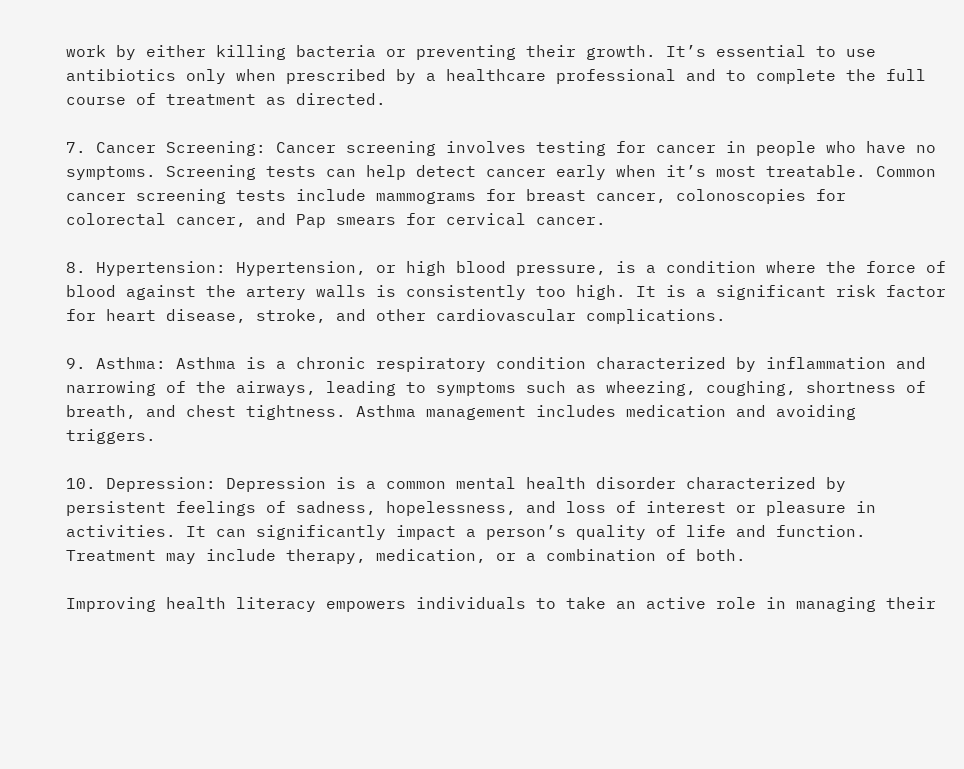work by either killing bacteria or preventing their growth. It’s essential to use antibiotics only when prescribed by a healthcare professional and to complete the full course of treatment as directed.

7. Cancer Screening: Cancer screening involves testing for cancer in people who have no symptoms. Screening tests can help detect cancer early when it’s most treatable. Common cancer screening tests include mammograms for breast cancer, colonoscopies for colorectal cancer, and Pap smears for cervical cancer.

8. Hypertension: Hypertension, or high blood pressure, is a condition where the force of blood against the artery walls is consistently too high. It is a significant risk factor for heart disease, stroke, and other cardiovascular complications.

9. Asthma: Asthma is a chronic respiratory condition characterized by inflammation and narrowing of the airways, leading to symptoms such as wheezing, coughing, shortness of breath, and chest tightness. Asthma management includes medication and avoiding triggers.

10. Depression: Depression is a common mental health disorder characterized by persistent feelings of sadness, hopelessness, and loss of interest or pleasure in activities. It can significantly impact a person’s quality of life and function. Treatment may include therapy, medication, or a combination of both.

Improving health literacy empowers individuals to take an active role in managing their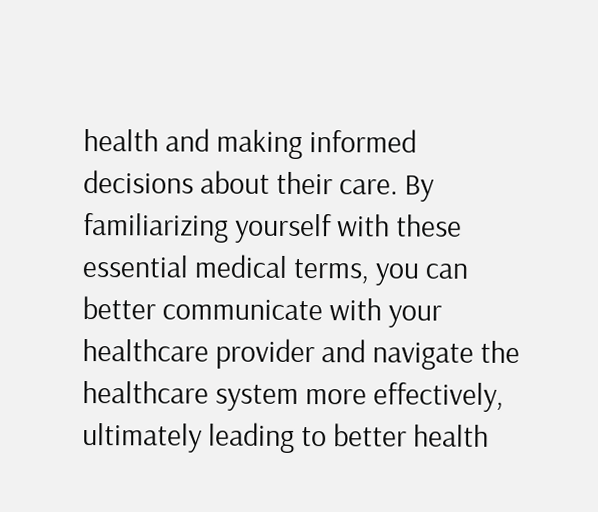health and making informed decisions about their care. By familiarizing yourself with these essential medical terms, you can better communicate with your healthcare provider and navigate the healthcare system more effectively, ultimately leading to better health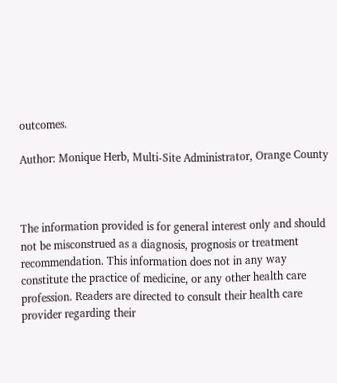outcomes.

Author: Monique Herb, Multi-Site Administrator, Orange County



The information provided is for general interest only and should not be misconstrued as a diagnosis, prognosis or treatment recommendation. This information does not in any way constitute the practice of medicine, or any other health care profession. Readers are directed to consult their health care provider regarding their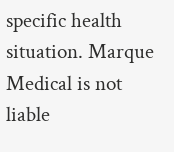specific health situation. Marque Medical is not liable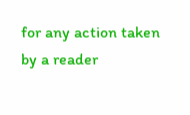for any action taken by a reader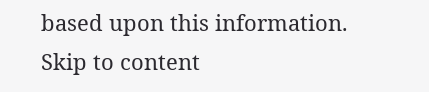based upon this information.
Skip to content